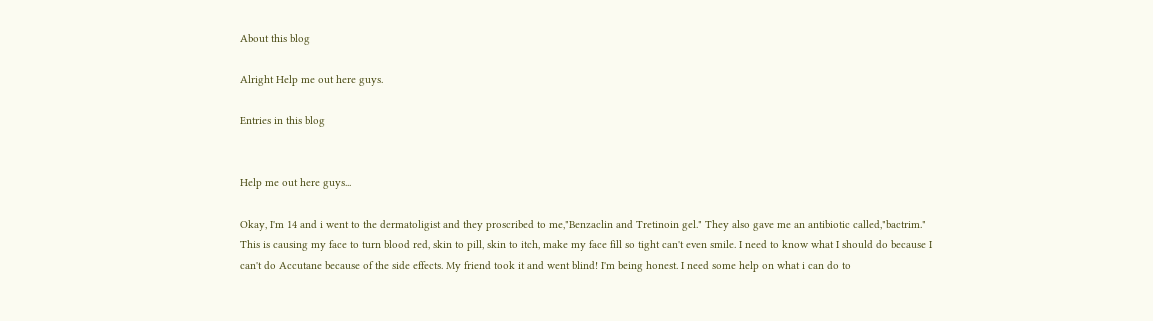About this blog

Alright Help me out here guys.

Entries in this blog


Help me out here guys...

Okay, I'm 14 and i went to the dermatoligist and they proscribed to me,"Benzaclin and Tretinoin gel." They also gave me an antibiotic called,"bactrim." This is causing my face to turn blood red, skin to pill, skin to itch, make my face fill so tight can't even smile. I need to know what I should do because I can't do Accutane because of the side effects. My friend took it and went blind! I'm being honest. I need some help on what i can do to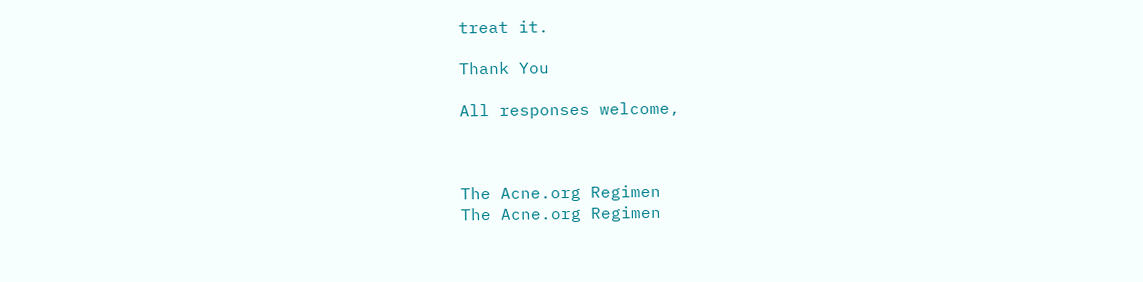treat it.

Thank You

All responses welcome,



The Acne.org Regimen
The Acne.org Regimen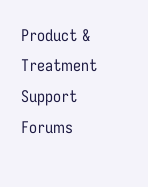Product & Treatment
Support Forums